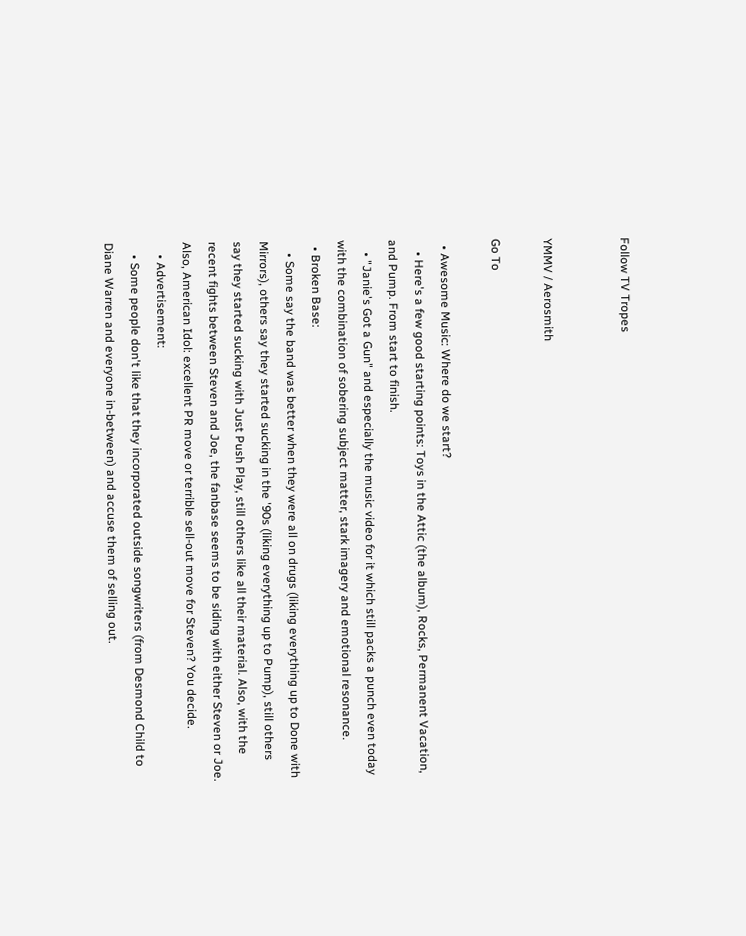Follow TV Tropes


YMMV / Aerosmith

Go To

  • Awesome Music: Where do we start?
    • Here's a few good starting points: Toys in the Attic (the album), Rocks, Permanent Vacation, and Pump. From start to finish.
    • "Janie's Got a Gun" and especially the music video for it which still packs a punch even today with the combination of sobering subject matter, stark imagery and emotional resonance.
  • Broken Base:
    • Some say the band was better when they were all on drugs (liking everything up to Done with Mirrors), others say they started sucking in the '90s (liking everything up to Pump), still others say they started sucking with Just Push Play, still others like all their material. Also, with the recent fights between Steven and Joe, the fanbase seems to be siding with either Steven or Joe. Also, American Idol: excellent PR move or terrible sell-out move for Steven? You decide.
    • Advertisement:
    • Some people don't like that they incorporated outside songwriters (from Desmond Child to Diane Warren and everyone in-between) and accuse them of selling out.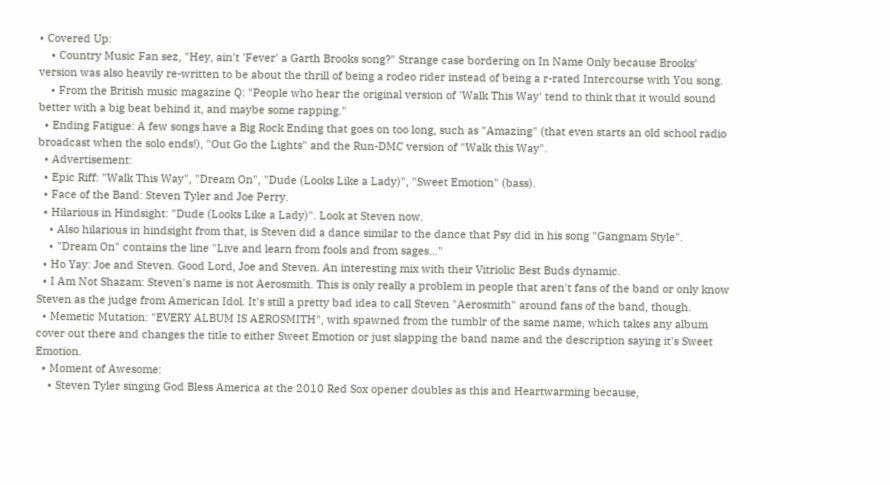• Covered Up:
    • Country Music Fan sez, "Hey, ain't 'Fever' a Garth Brooks song?" Strange case bordering on In Name Only because Brooks' version was also heavily re-written to be about the thrill of being a rodeo rider instead of being a r-rated Intercourse with You song.
    • From the British music magazine Q: "People who hear the original version of 'Walk This Way' tend to think that it would sound better with a big beat behind it, and maybe some rapping."
  • Ending Fatigue: A few songs have a Big Rock Ending that goes on too long, such as "Amazing" (that even starts an old school radio broadcast when the solo ends!), "Out Go the Lights" and the Run-DMC version of "Walk this Way".
  • Advertisement:
  • Epic Riff: "Walk This Way", "Dream On", "Dude (Looks Like a Lady)", "Sweet Emotion" (bass).
  • Face of the Band: Steven Tyler and Joe Perry.
  • Hilarious in Hindsight: "Dude (Looks Like a Lady)". Look at Steven now.
    • Also hilarious in hindsight from that, is Steven did a dance similar to the dance that Psy did in his song "Gangnam Style".
    • "Dream On" contains the line "Live and learn from fools and from sages..."
  • Ho Yay: Joe and Steven. Good Lord, Joe and Steven. An interesting mix with their Vitriolic Best Buds dynamic.
  • I Am Not Shazam: Steven's name is not Aerosmith. This is only really a problem in people that aren't fans of the band or only know Steven as the judge from American Idol. It's still a pretty bad idea to call Steven "Aerosmith" around fans of the band, though.
  • Memetic Mutation: "EVERY ALBUM IS AEROSMITH", with spawned from the tumblr of the same name, which takes any album cover out there and changes the title to either Sweet Emotion or just slapping the band name and the description saying it's Sweet Emotion.
  • Moment of Awesome:
    • Steven Tyler singing God Bless America at the 2010 Red Sox opener doubles as this and Heartwarming because,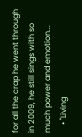for all the crap he went through in 2009, he still sings with so much power and emotion...
    • "Living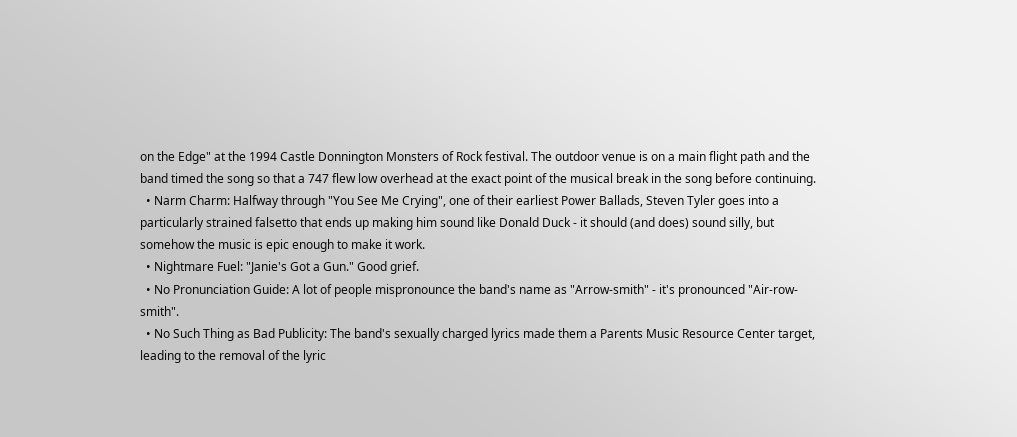on the Edge" at the 1994 Castle Donnington Monsters of Rock festival. The outdoor venue is on a main flight path and the band timed the song so that a 747 flew low overhead at the exact point of the musical break in the song before continuing.
  • Narm Charm: Halfway through "You See Me Crying", one of their earliest Power Ballads, Steven Tyler goes into a particularly strained falsetto that ends up making him sound like Donald Duck - it should (and does) sound silly, but somehow the music is epic enough to make it work.
  • Nightmare Fuel: "Janie's Got a Gun." Good grief.
  • No Pronunciation Guide: A lot of people mispronounce the band's name as "Arrow-smith" - it's pronounced "Air-row-smith".
  • No Such Thing as Bad Publicity: The band's sexually charged lyrics made them a Parents Music Resource Center target, leading to the removal of the lyric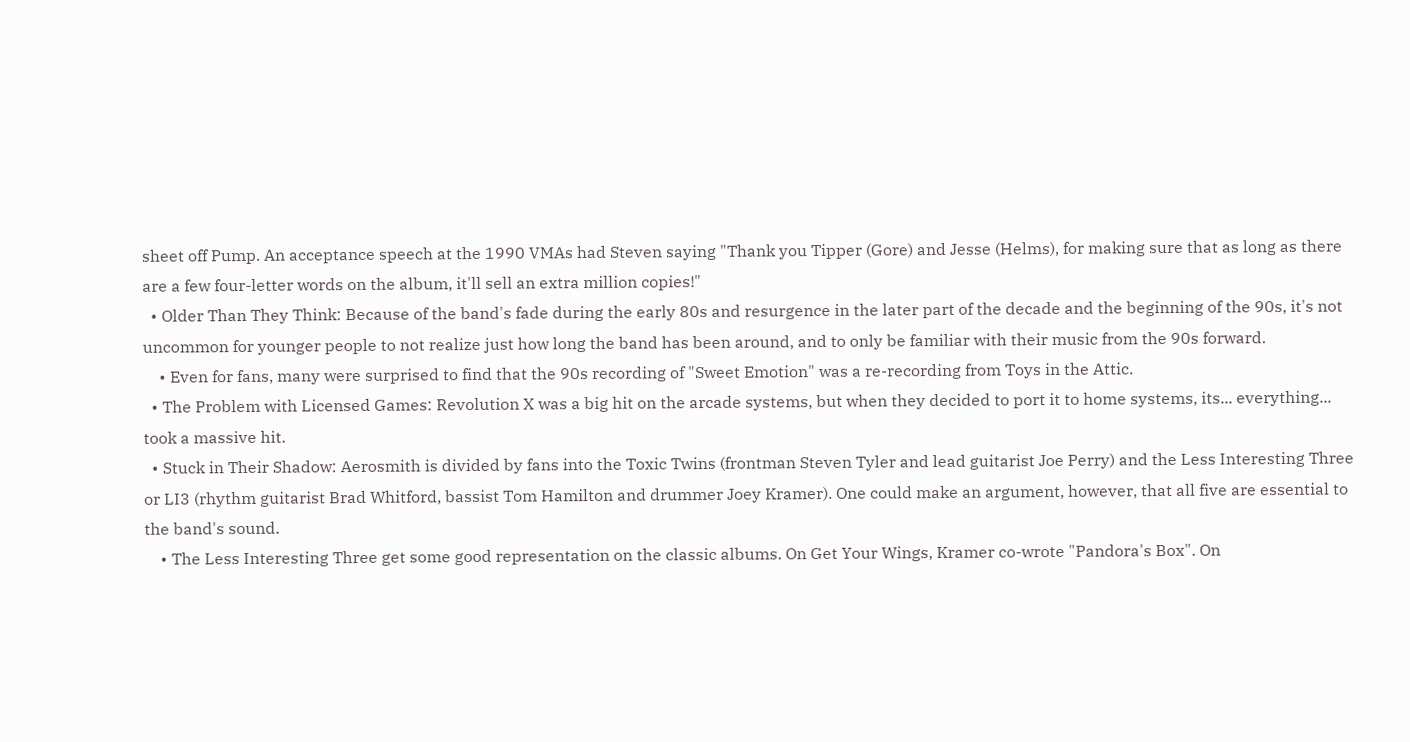sheet off Pump. An acceptance speech at the 1990 VMAs had Steven saying "Thank you Tipper (Gore) and Jesse (Helms), for making sure that as long as there are a few four-letter words on the album, it'll sell an extra million copies!"
  • Older Than They Think: Because of the band's fade during the early 80s and resurgence in the later part of the decade and the beginning of the 90s, it's not uncommon for younger people to not realize just how long the band has been around, and to only be familiar with their music from the 90s forward.
    • Even for fans, many were surprised to find that the 90s recording of "Sweet Emotion" was a re-recording from Toys in the Attic.
  • The Problem with Licensed Games: Revolution X was a big hit on the arcade systems, but when they decided to port it to home systems, its... everything... took a massive hit.
  • Stuck in Their Shadow: Aerosmith is divided by fans into the Toxic Twins (frontman Steven Tyler and lead guitarist Joe Perry) and the Less Interesting Three or LI3 (rhythm guitarist Brad Whitford, bassist Tom Hamilton and drummer Joey Kramer). One could make an argument, however, that all five are essential to the band's sound.
    • The Less Interesting Three get some good representation on the classic albums. On Get Your Wings, Kramer co-wrote "Pandora's Box". On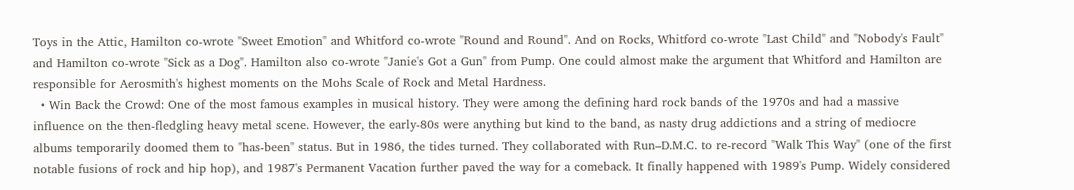Toys in the Attic, Hamilton co-wrote "Sweet Emotion" and Whitford co-wrote "Round and Round". And on Rocks, Whitford co-wrote "Last Child" and "Nobody's Fault" and Hamilton co-wrote "Sick as a Dog". Hamilton also co-wrote "Janie's Got a Gun" from Pump. One could almost make the argument that Whitford and Hamilton are responsible for Aerosmith's highest moments on the Mohs Scale of Rock and Metal Hardness.
  • Win Back the Crowd: One of the most famous examples in musical history. They were among the defining hard rock bands of the 1970s and had a massive influence on the then-fledgling heavy metal scene. However, the early-80s were anything but kind to the band, as nasty drug addictions and a string of mediocre albums temporarily doomed them to "has-been" status. But in 1986, the tides turned. They collaborated with Run–D.M.C. to re-record "Walk This Way" (one of the first notable fusions of rock and hip hop), and 1987's Permanent Vacation further paved the way for a comeback. It finally happened with 1989's Pump. Widely considered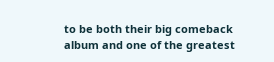to be both their big comeback album and one of the greatest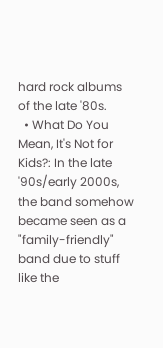hard rock albums of the late '80s.
  • What Do You Mean, It's Not for Kids?: In the late '90s/early 2000s, the band somehow became seen as a "family-friendly" band due to stuff like the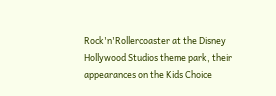Rock'n'Rollercoaster at the Disney Hollywood Studios theme park, their appearances on the Kids Choice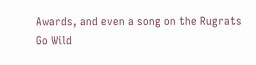Awards, and even a song on the Rugrats Go Wild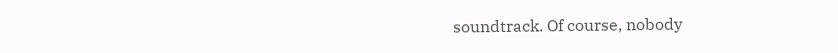soundtrack. Of course, nobody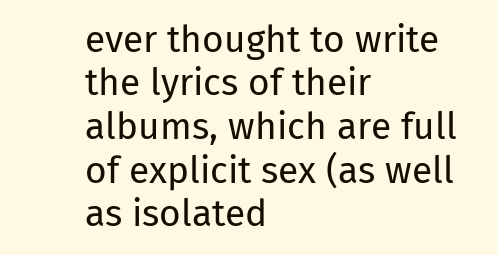ever thought to write the lyrics of their albums, which are full of explicit sex (as well as isolated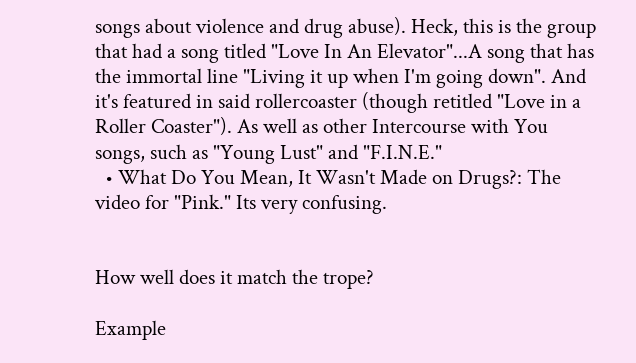songs about violence and drug abuse). Heck, this is the group that had a song titled "Love In An Elevator"...A song that has the immortal line "Living it up when I'm going down". And it's featured in said rollercoaster (though retitled "Love in a Roller Coaster"). As well as other Intercourse with You songs, such as "Young Lust" and "F.I.N.E."
  • What Do You Mean, It Wasn't Made on Drugs?: The video for "Pink." Its very confusing.


How well does it match the trope?

Example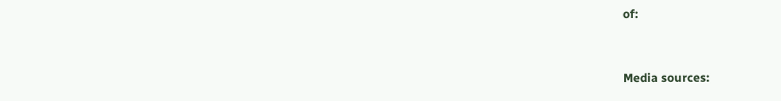of:


Media sources: